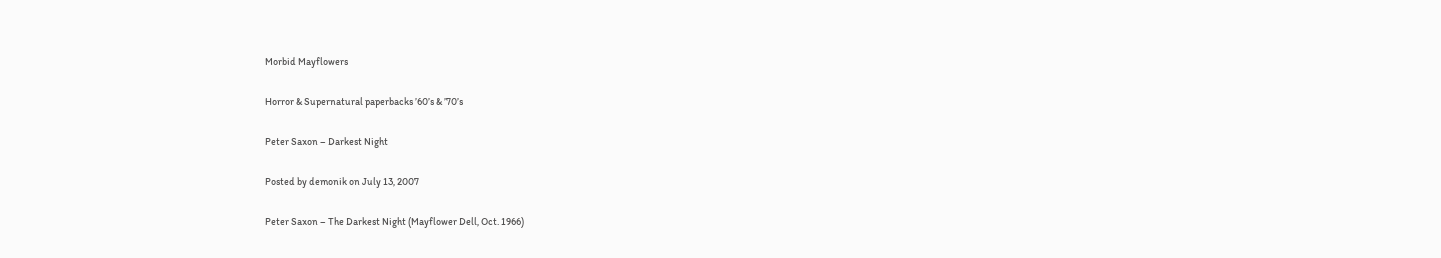Morbid Mayflowers

Horror & Supernatural paperbacks ’60’s & ’70’s

Peter Saxon – Darkest Night

Posted by demonik on July 13, 2007

Peter Saxon – The Darkest Night (Mayflower Dell, Oct. 1966)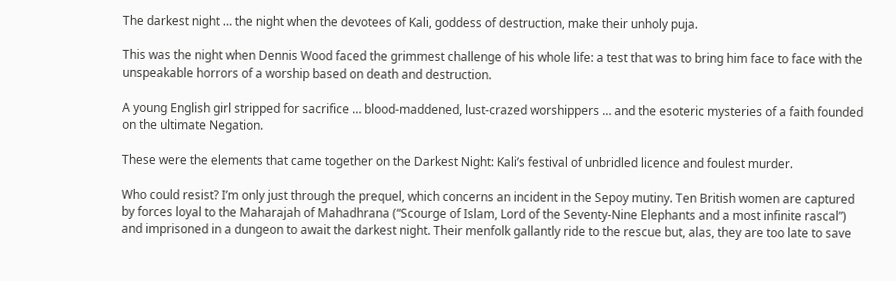The darkest night … the night when the devotees of Kali, goddess of destruction, make their unholy puja.

This was the night when Dennis Wood faced the grimmest challenge of his whole life: a test that was to bring him face to face with the unspeakable horrors of a worship based on death and destruction.

A young English girl stripped for sacrifice … blood-maddened, lust-crazed worshippers … and the esoteric mysteries of a faith founded on the ultimate Negation.

These were the elements that came together on the Darkest Night: Kali’s festival of unbridled licence and foulest murder.

Who could resist? I’m only just through the prequel, which concerns an incident in the Sepoy mutiny. Ten British women are captured by forces loyal to the Maharajah of Mahadhrana (“Scourge of Islam, Lord of the Seventy-Nine Elephants and a most infinite rascal”) and imprisoned in a dungeon to await the darkest night. Their menfolk gallantly ride to the rescue but, alas, they are too late to save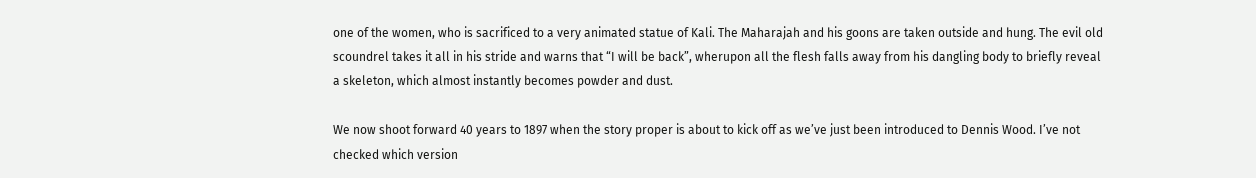one of the women, who is sacrificed to a very animated statue of Kali. The Maharajah and his goons are taken outside and hung. The evil old scoundrel takes it all in his stride and warns that “I will be back”, wherupon all the flesh falls away from his dangling body to briefly reveal a skeleton, which almost instantly becomes powder and dust.

We now shoot forward 40 years to 1897 when the story proper is about to kick off as we’ve just been introduced to Dennis Wood. I’ve not checked which version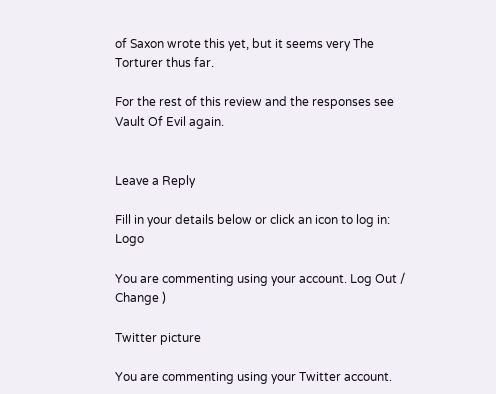of Saxon wrote this yet, but it seems very The Torturer thus far.

For the rest of this review and the responses see Vault Of Evil again.


Leave a Reply

Fill in your details below or click an icon to log in: Logo

You are commenting using your account. Log Out / Change )

Twitter picture

You are commenting using your Twitter account.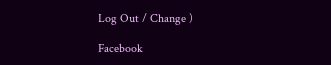Log Out / Change )

Facebook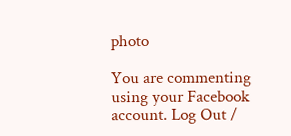photo

You are commenting using your Facebook account. Log Out /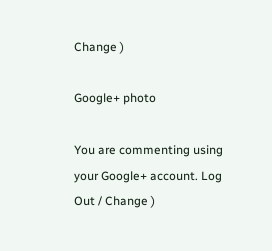Change )

Google+ photo

You are commenting using your Google+ account. Log Out / Change )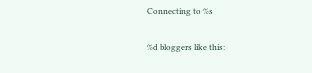Connecting to %s

%d bloggers like this: